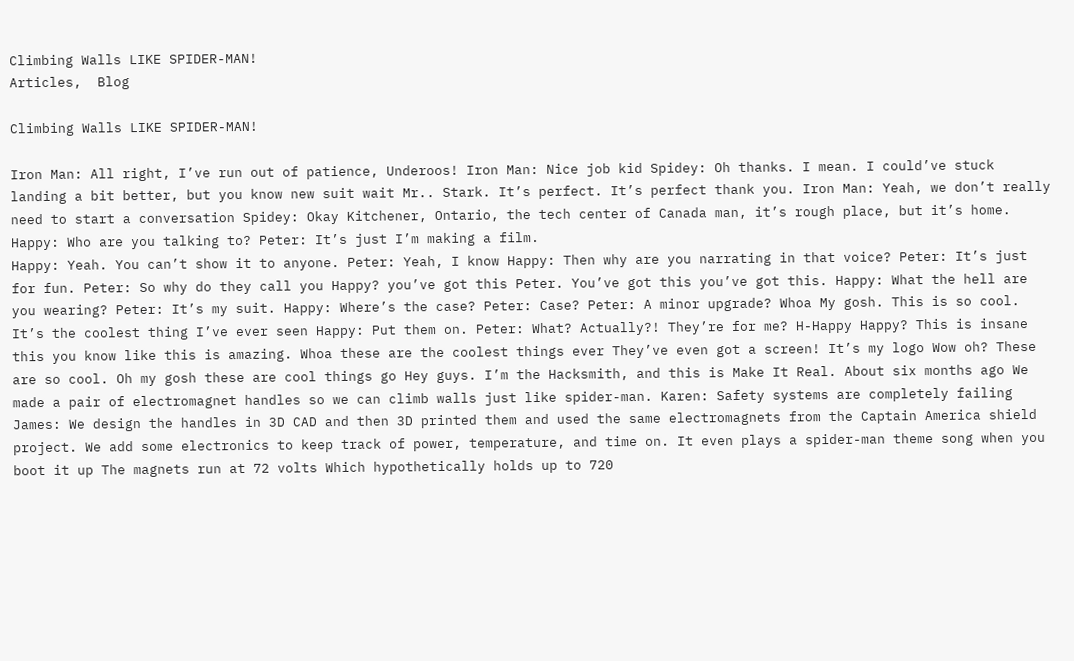Climbing Walls LIKE SPIDER-MAN!
Articles,  Blog

Climbing Walls LIKE SPIDER-MAN!

Iron Man: All right, I’ve run out of patience, Underoos! Iron Man: Nice job kid Spidey: Oh thanks. I mean. I could’ve stuck landing a bit better, but you know new suit wait Mr.. Stark. It’s perfect. It’s perfect thank you. Iron Man: Yeah, we don’t really need to start a conversation Spidey: Okay Kitchener, Ontario, the tech center of Canada man, it’s rough place, but it’s home. Happy: Who are you talking to? Peter: It’s just I’m making a film.
Happy: Yeah. You can’t show it to anyone. Peter: Yeah, I know Happy: Then why are you narrating in that voice? Peter: It’s just for fun. Peter: So why do they call you Happy? you’ve got this Peter. You’ve got this you’ve got this. Happy: What the hell are you wearing? Peter: It’s my suit. Happy: Where’s the case? Peter: Case? Peter: A minor upgrade? Whoa My gosh. This is so cool. It’s the coolest thing I’ve ever seen Happy: Put them on. Peter: What? Actually?! They’re for me? H-Happy Happy? This is insane this you know like this is amazing. Whoa these are the coolest things ever They’ve even got a screen! It’s my logo Wow oh? These are so cool. Oh my gosh these are cool things go Hey guys. I’m the Hacksmith, and this is Make It Real. About six months ago We made a pair of electromagnet handles so we can climb walls just like spider-man. Karen: Safety systems are completely failing James: We design the handles in 3D CAD and then 3D printed them and used the same electromagnets from the Captain America shield project. We add some electronics to keep track of power, temperature, and time on. It even plays a spider-man theme song when you boot it up The magnets run at 72 volts Which hypothetically holds up to 720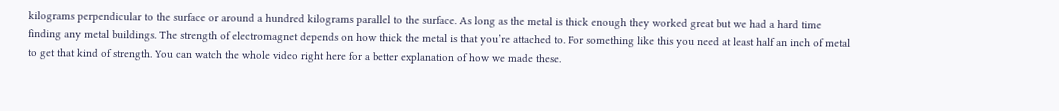kilograms perpendicular to the surface or around a hundred kilograms parallel to the surface. As long as the metal is thick enough they worked great but we had a hard time finding any metal buildings. The strength of electromagnet depends on how thick the metal is that you’re attached to. For something like this you need at least half an inch of metal to get that kind of strength. You can watch the whole video right here for a better explanation of how we made these.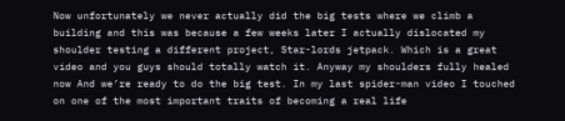Now unfortunately we never actually did the big tests where we climb a building and this was because a few weeks later I actually dislocated my shoulder testing a different project, Star-lords jetpack. Which is a great video and you guys should totally watch it. Anyway my shoulders fully healed now And we’re ready to do the big test. In my last spider-man video I touched on one of the most important traits of becoming a real life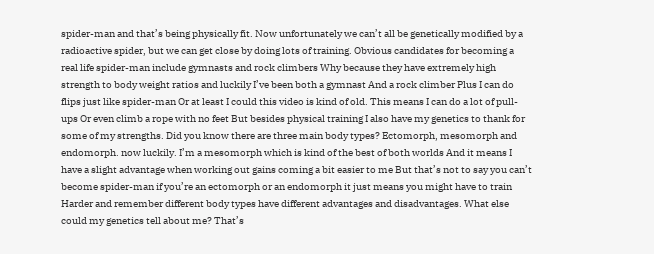spider-man and that’s being physically fit. Now unfortunately we can’t all be genetically modified by a radioactive spider, but we can get close by doing lots of training. Obvious candidates for becoming a real life spider-man include gymnasts and rock climbers Why because they have extremely high strength to body weight ratios and luckily I’ve been both a gymnast And a rock climber Plus I can do flips just like spider-man Or at least I could this video is kind of old. This means I can do a lot of pull-ups Or even climb a rope with no feet But besides physical training I also have my genetics to thank for some of my strengths. Did you know there are three main body types? Ectomorph, mesomorph and endomorph. now luckily. I’m a mesomorph which is kind of the best of both worlds And it means I have a slight advantage when working out gains coming a bit easier to me But that’s not to say you can’t become spider-man if you’re an ectomorph or an endomorph it just means you might have to train Harder and remember different body types have different advantages and disadvantages. What else could my genetics tell about me? That’s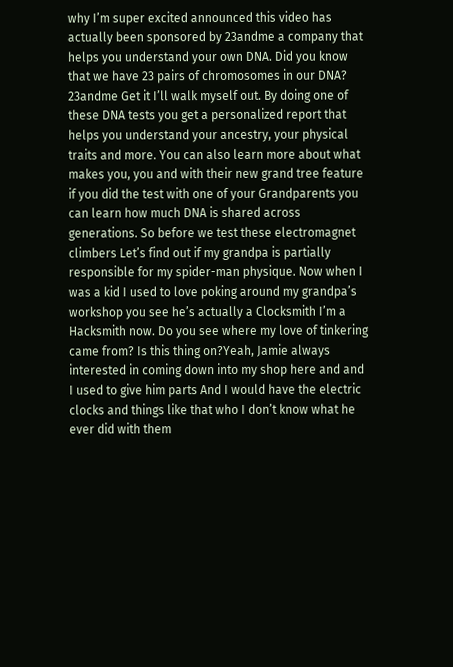why I’m super excited announced this video has actually been sponsored by 23andme a company that helps you understand your own DNA. Did you know that we have 23 pairs of chromosomes in our DNA? 23andme Get it I’ll walk myself out. By doing one of these DNA tests you get a personalized report that helps you understand your ancestry, your physical traits and more. You can also learn more about what makes you, you and with their new grand tree feature if you did the test with one of your Grandparents you can learn how much DNA is shared across generations. So before we test these electromagnet climbers Let’s find out if my grandpa is partially responsible for my spider-man physique. Now when I was a kid I used to love poking around my grandpa’s workshop you see he’s actually a Clocksmith I’m a Hacksmith now. Do you see where my love of tinkering came from? Is this thing on?Yeah, Jamie always interested in coming down into my shop here and and I used to give him parts And I would have the electric clocks and things like that who I don’t know what he ever did with them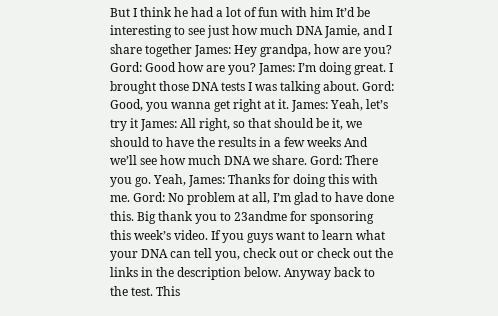But I think he had a lot of fun with him It’d be interesting to see just how much DNA Jamie, and I share together James: Hey grandpa, how are you? Gord: Good how are you? James: I’m doing great. I brought those DNA tests I was talking about. Gord: Good, you wanna get right at it. James: Yeah, let’s try it James: All right, so that should be it, we should to have the results in a few weeks And we’ll see how much DNA we share. Gord: There you go. Yeah, James: Thanks for doing this with me. Gord: No problem at all, I’m glad to have done this. Big thank you to 23andme for sponsoring this week’s video. If you guys want to learn what your DNA can tell you, check out or check out the links in the description below. Anyway back to the test. This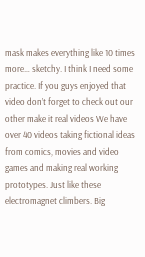mask makes everything like 10 times more… sketchy. I think I need some practice. If you guys enjoyed that video don’t forget to check out our other make it real videos We have over 40 videos taking fictional ideas from comics, movies and video games and making real working prototypes. Just like these electromagnet climbers. Big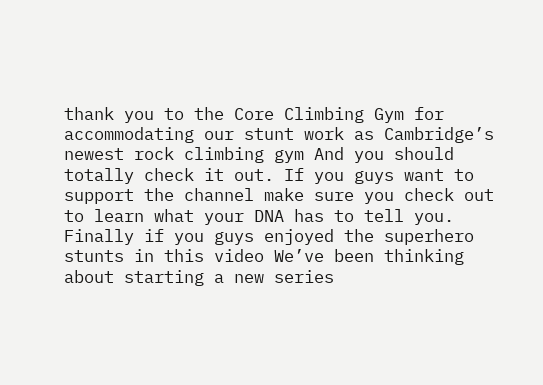thank you to the Core Climbing Gym for accommodating our stunt work as Cambridge’s newest rock climbing gym And you should totally check it out. If you guys want to support the channel make sure you check out to learn what your DNA has to tell you. Finally if you guys enjoyed the superhero stunts in this video We’ve been thinking about starting a new series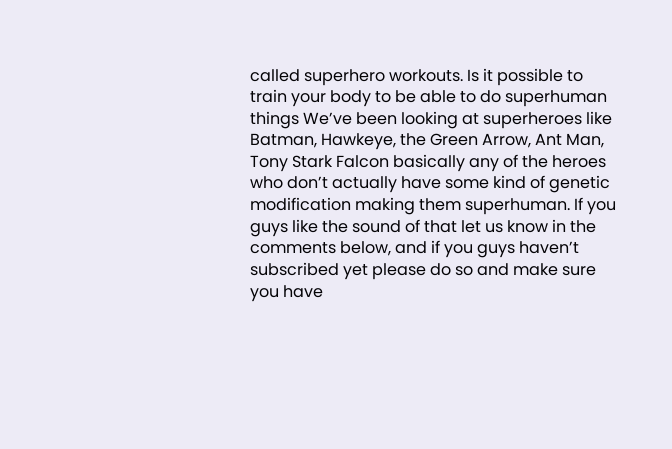called superhero workouts. Is it possible to train your body to be able to do superhuman things We’ve been looking at superheroes like Batman, Hawkeye, the Green Arrow, Ant Man, Tony Stark Falcon basically any of the heroes who don’t actually have some kind of genetic modification making them superhuman. If you guys like the sound of that let us know in the comments below, and if you guys haven’t subscribed yet please do so and make sure you have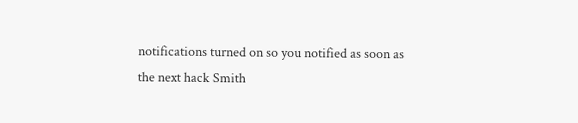notifications turned on so you notified as soon as the next hack Smith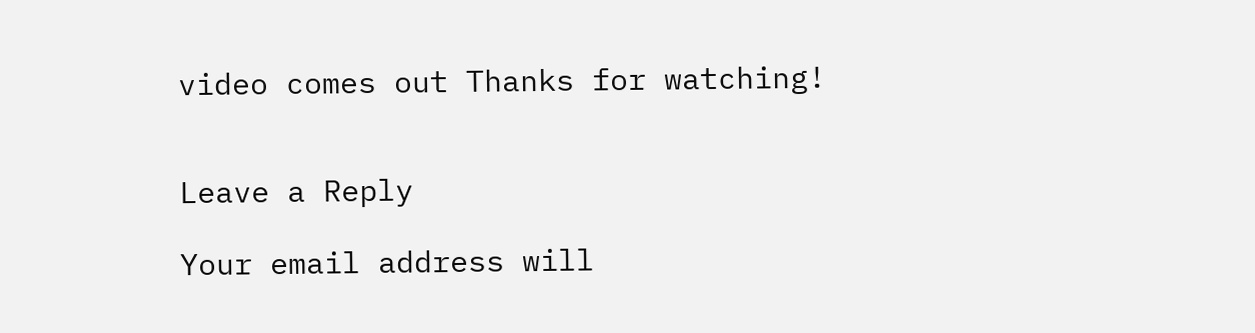video comes out Thanks for watching!


Leave a Reply

Your email address will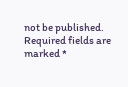not be published. Required fields are marked *